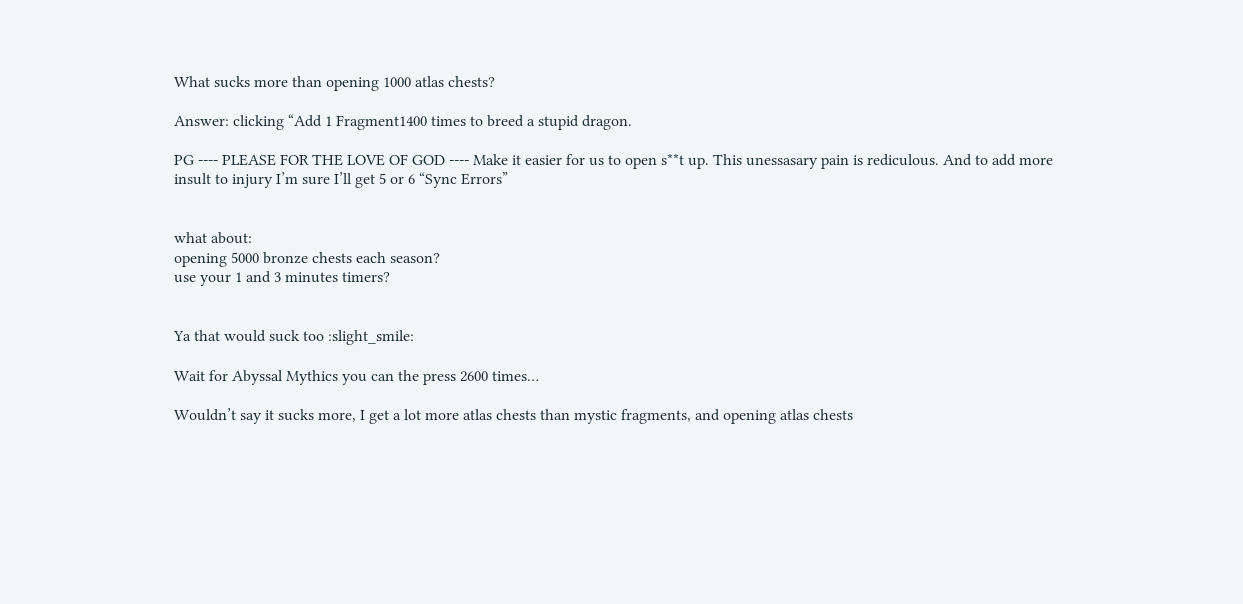What sucks more than opening 1000 atlas chests?

Answer: clicking “Add 1 Fragment1400 times to breed a stupid dragon.

PG ---- PLEASE FOR THE LOVE OF GOD ---- Make it easier for us to open s**t up. This unessasary pain is rediculous. And to add more insult to injury I’m sure I’ll get 5 or 6 “Sync Errors”


what about:
opening 5000 bronze chests each season?
use your 1 and 3 minutes timers?


Ya that would suck too :slight_smile:

Wait for Abyssal Mythics you can the press 2600 times…

Wouldn’t say it sucks more, I get a lot more atlas chests than mystic fragments, and opening atlas chests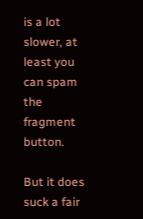is a lot slower, at least you can spam the fragment button.

But it does suck a fair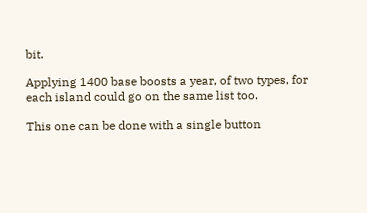bit.

Applying 1400 base boosts a year, of two types, for each island could go on the same list too.

This one can be done with a single button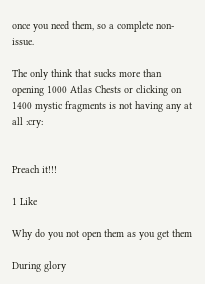once you need them, so a complete non-issue.

The only think that sucks more than opening 1000 Atlas Chests or clicking on 1400 mystic fragments is not having any at all :cry:


Preach it!!!

1 Like

Why do you not open them as you get them

During glory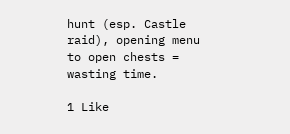hunt (esp. Castle raid), opening menu to open chests = wasting time.

1 Like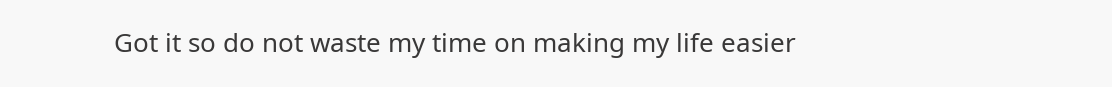Got it so do not waste my time on making my life easier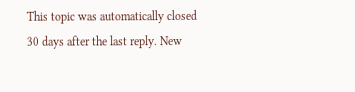This topic was automatically closed 30 days after the last reply. New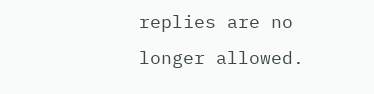replies are no longer allowed.